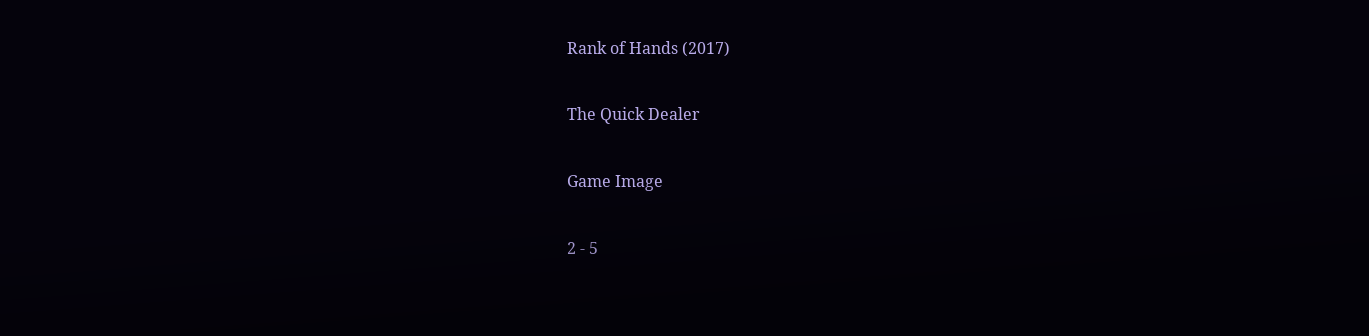Rank of Hands (2017)

The Quick Dealer

Game Image

2 - 5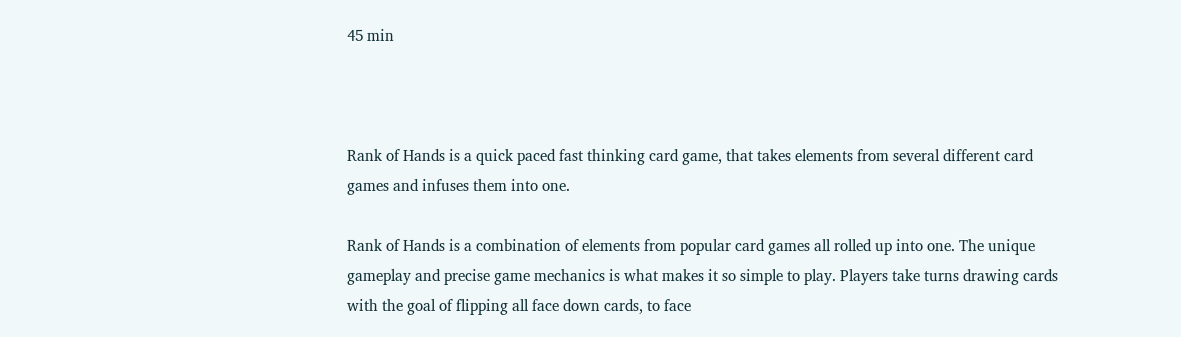45 min



Rank of Hands is a quick paced fast thinking card game, that takes elements from several different card games and infuses them into one.

Rank of Hands is a combination of elements from popular card games all rolled up into one. The unique gameplay and precise game mechanics is what makes it so simple to play. Players take turns drawing cards with the goal of flipping all face down cards, to face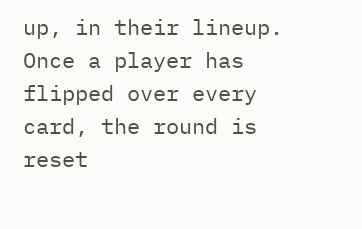up, in their lineup. Once a player has flipped over every card, the round is reset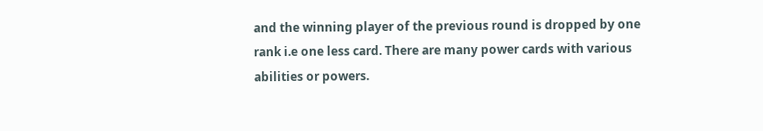and the winning player of the previous round is dropped by one rank i.e one less card. There are many power cards with various abilities or powers.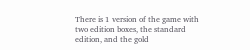There is 1 version of the game with two edition boxes, the standard edition, and the gold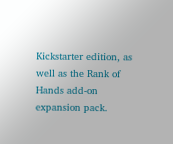Kickstarter edition, as well as the Rank of Hands add-on expansion pack.